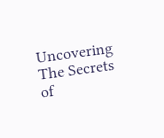Uncovering The Secrets of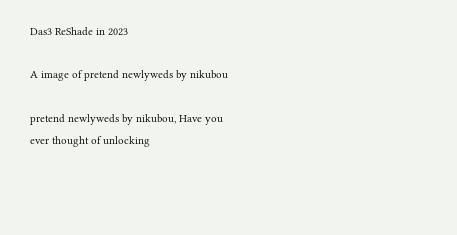Das3 ReShade in 2023

A image of pretend newlyweds by nikubou

pretend newlyweds by nikubou, Have you ever thought of unlocking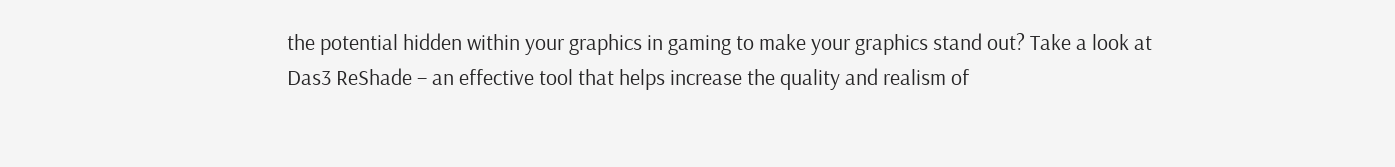the potential hidden within your graphics in gaming to make your graphics stand out? Take a look at Das3 ReShade – an effective tool that helps increase the quality and realism of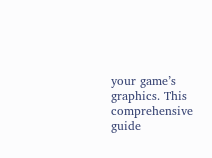your game’s graphics. This comprehensive guide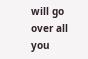will go over all you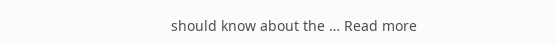should know about the … Read more